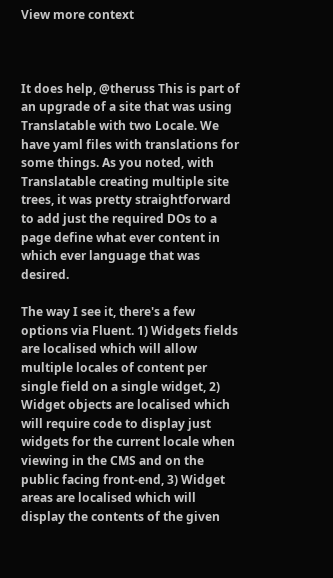View more context



It does help, @theruss This is part of an upgrade of a site that was using Translatable with two Locale. We have yaml files with translations for some things. As you noted, with Translatable creating multiple site trees, it was pretty straightforward to add just the required DOs to a page define what ever content in which ever language that was desired.

The way I see it, there's a few options via Fluent. 1) Widgets fields are localised which will allow multiple locales of content per single field on a single widget, 2) Widget objects are localised which will require code to display just widgets for the current locale when viewing in the CMS and on the public facing front-end, 3) Widget areas are localised which will display the contents of the given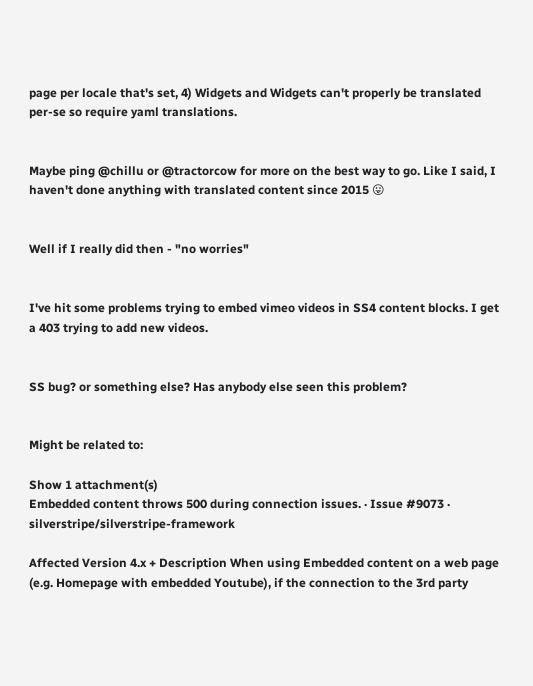page per locale that's set, 4) Widgets and Widgets can't properly be translated per-se so require yaml translations.


Maybe ping @chillu or @tractorcow for more on the best way to go. Like I said, I haven't done anything with translated content since 2015 😛


Well if I really did then - "no worries"


I've hit some problems trying to embed vimeo videos in SS4 content blocks. I get a 403 trying to add new videos.


SS bug? or something else? Has anybody else seen this problem?


Might be related to:

Show 1 attachment(s)
Embedded content throws 500 during connection issues. · Issue #9073 · silverstripe/silverstripe-framework

Affected Version 4.x + Description When using Embedded content on a web page (e.g. Homepage with embedded Youtube), if the connection to the 3rd party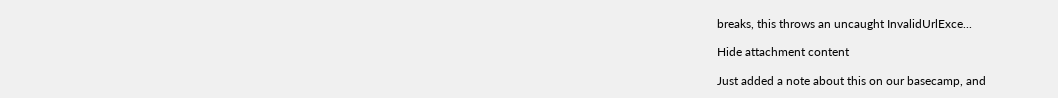breaks, this throws an uncaught InvalidUrlExce...

Hide attachment content

Just added a note about this on our basecamp, and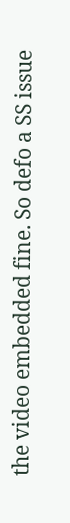the video embedded fine. So defo a SS issue